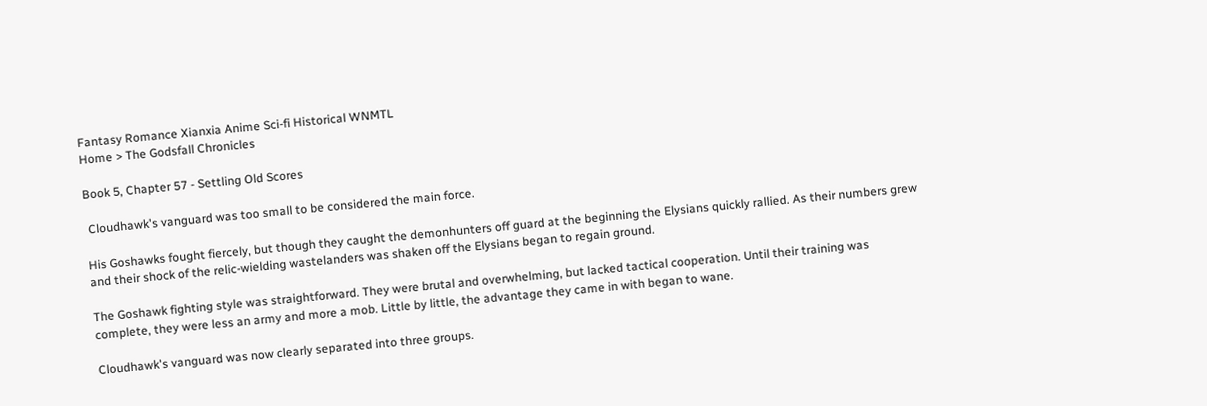Fantasy Romance Xianxia Anime Sci-fi Historical WNMTL
Home > The Godsfall Chronicles

Book 5, Chapter 57 - Settling Old Scores

 Cloudhawk's vanguard was too small to be considered the main force.

His Goshawks fought fiercely, but though they caught the demonhunters off guard at the beginning the Elysians quickly rallied. As their numbers grew and their shock of the relic-wielding wastelanders was shaken off the Elysians began to regain ground.

The Goshawk fighting style was straightforward. They were brutal and overwhelming, but lacked tactical cooperation. Until their training was complete, they were less an army and more a mob. Little by little, the advantage they came in with began to wane.

Cloudhawk's vanguard was now clearly separated into three groups.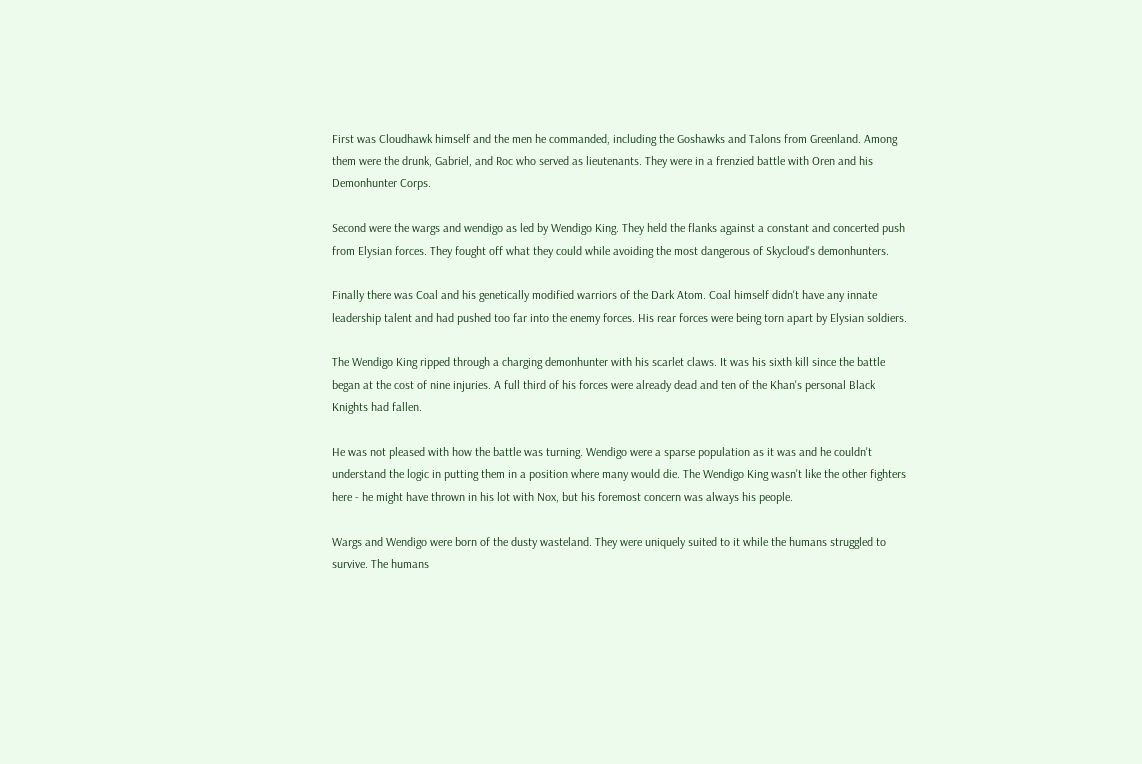First was Cloudhawk himself and the men he commanded, including the Goshawks and Talons from Greenland. Among them were the drunk, Gabriel, and Roc who served as lieutenants. They were in a frenzied battle with Oren and his Demonhunter Corps.

Second were the wargs and wendigo as led by Wendigo King. They held the flanks against a constant and concerted push from Elysian forces. They fought off what they could while avoiding the most dangerous of Skycloud's demonhunters.

Finally there was Coal and his genetically modified warriors of the Dark Atom. Coal himself didn't have any innate leadership talent and had pushed too far into the enemy forces. His rear forces were being torn apart by Elysian soldiers.

The Wendigo King ripped through a charging demonhunter with his scarlet claws. It was his sixth kill since the battle began at the cost of nine injuries. A full third of his forces were already dead and ten of the Khan's personal Black Knights had fallen.

He was not pleased with how the battle was turning. Wendigo were a sparse population as it was and he couldn't understand the logic in putting them in a position where many would die. The Wendigo King wasn't like the other fighters here - he might have thrown in his lot with Nox, but his foremost concern was always his people.

Wargs and Wendigo were born of the dusty wasteland. They were uniquely suited to it while the humans struggled to survive. The humans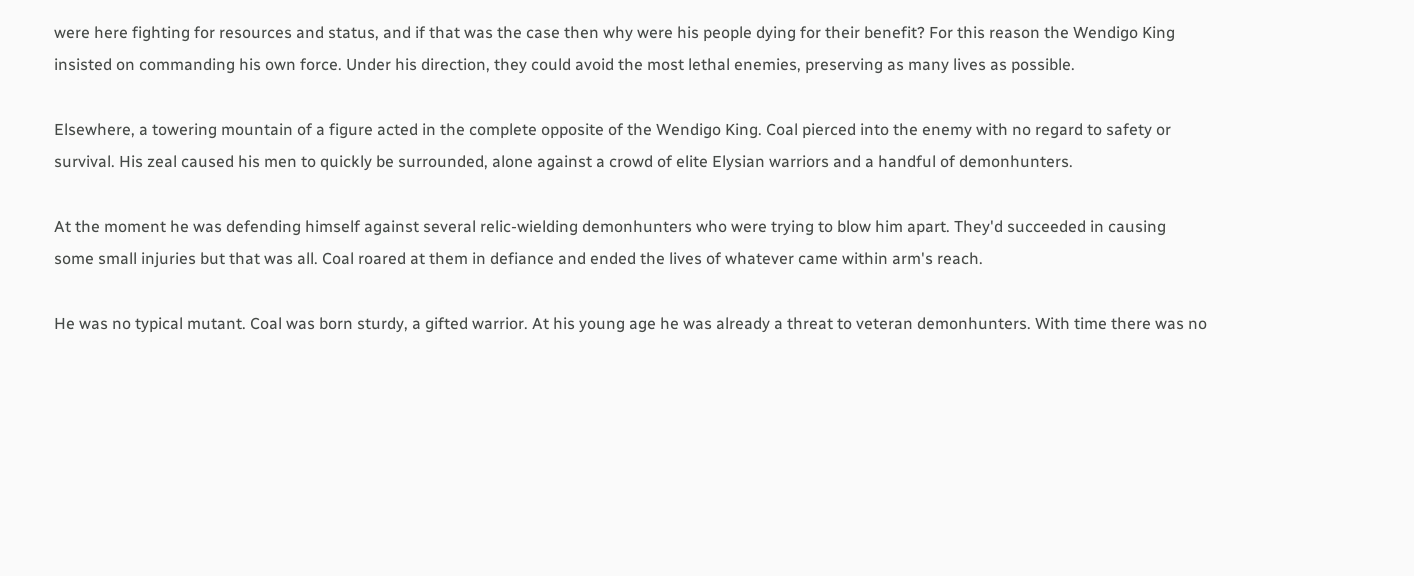were here fighting for resources and status, and if that was the case then why were his people dying for their benefit? For this reason the Wendigo King insisted on commanding his own force. Under his direction, they could avoid the most lethal enemies, preserving as many lives as possible.

Elsewhere, a towering mountain of a figure acted in the complete opposite of the Wendigo King. Coal pierced into the enemy with no regard to safety or survival. His zeal caused his men to quickly be surrounded, alone against a crowd of elite Elysian warriors and a handful of demonhunters.

At the moment he was defending himself against several relic-wielding demonhunters who were trying to blow him apart. They'd succeeded in causing some small injuries but that was all. Coal roared at them in defiance and ended the lives of whatever came within arm's reach.

He was no typical mutant. Coal was born sturdy, a gifted warrior. At his young age he was already a threat to veteran demonhunters. With time there was no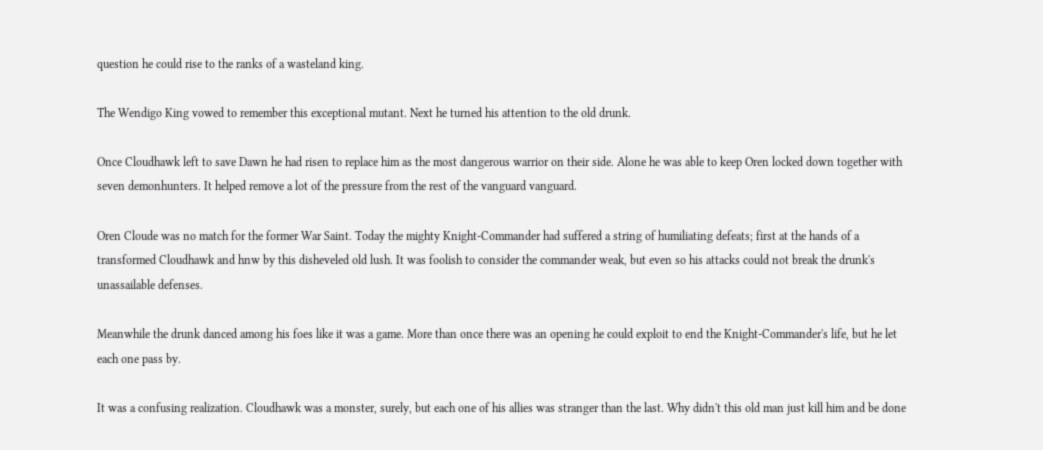question he could rise to the ranks of a wasteland king.

The Wendigo King vowed to remember this exceptional mutant. Next he turned his attention to the old drunk.

Once Cloudhawk left to save Dawn he had risen to replace him as the most dangerous warrior on their side. Alone he was able to keep Oren locked down together with seven demonhunters. It helped remove a lot of the pressure from the rest of the vanguard vanguard.

Oren Cloude was no match for the former War Saint. Today the mighty Knight-Commander had suffered a string of humiliating defeats; first at the hands of a transformed Cloudhawk and hnw by this disheveled old lush. It was foolish to consider the commander weak, but even so his attacks could not break the drunk's unassailable defenses.

Meanwhile the drunk danced among his foes like it was a game. More than once there was an opening he could exploit to end the Knight-Commander's life, but he let each one pass by.

It was a confusing realization. Cloudhawk was a monster, surely, but each one of his allies was stranger than the last. Why didn't this old man just kill him and be done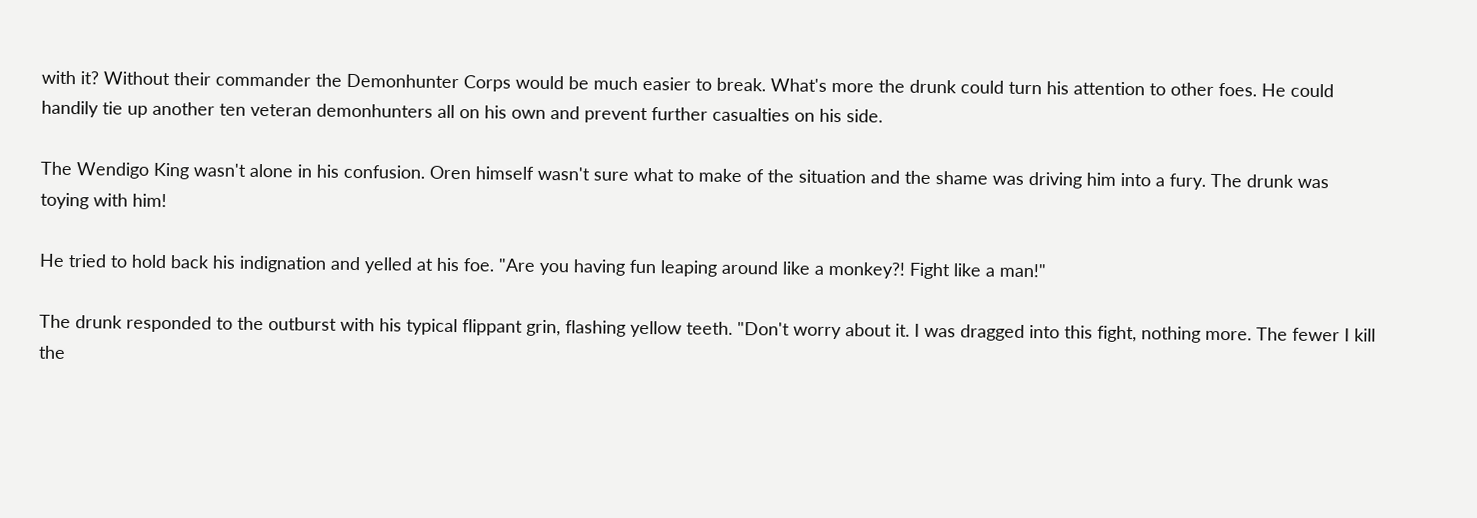with it? Without their commander the Demonhunter Corps would be much easier to break. What's more the drunk could turn his attention to other foes. He could handily tie up another ten veteran demonhunters all on his own and prevent further casualties on his side.

The Wendigo King wasn't alone in his confusion. Oren himself wasn't sure what to make of the situation and the shame was driving him into a fury. The drunk was toying with him!

He tried to hold back his indignation and yelled at his foe. "Are you having fun leaping around like a monkey?! Fight like a man!"

The drunk responded to the outburst with his typical flippant grin, flashing yellow teeth. "Don't worry about it. I was dragged into this fight, nothing more. The fewer I kill the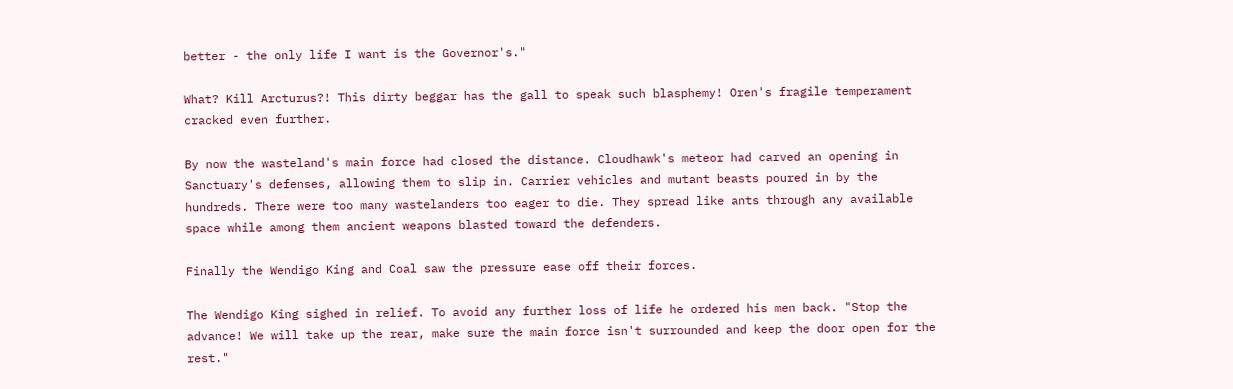better - the only life I want is the Governor's."

What? Kill Arcturus?! This dirty beggar has the gall to speak such blasphemy! Oren's fragile temperament cracked even further.

By now the wasteland's main force had closed the distance. Cloudhawk's meteor had carved an opening in Sanctuary's defenses, allowing them to slip in. Carrier vehicles and mutant beasts poured in by the hundreds. There were too many wastelanders too eager to die. They spread like ants through any available space while among them ancient weapons blasted toward the defenders.

Finally the Wendigo King and Coal saw the pressure ease off their forces.

The Wendigo King sighed in relief. To avoid any further loss of life he ordered his men back. "Stop the advance! We will take up the rear, make sure the main force isn't surrounded and keep the door open for the rest."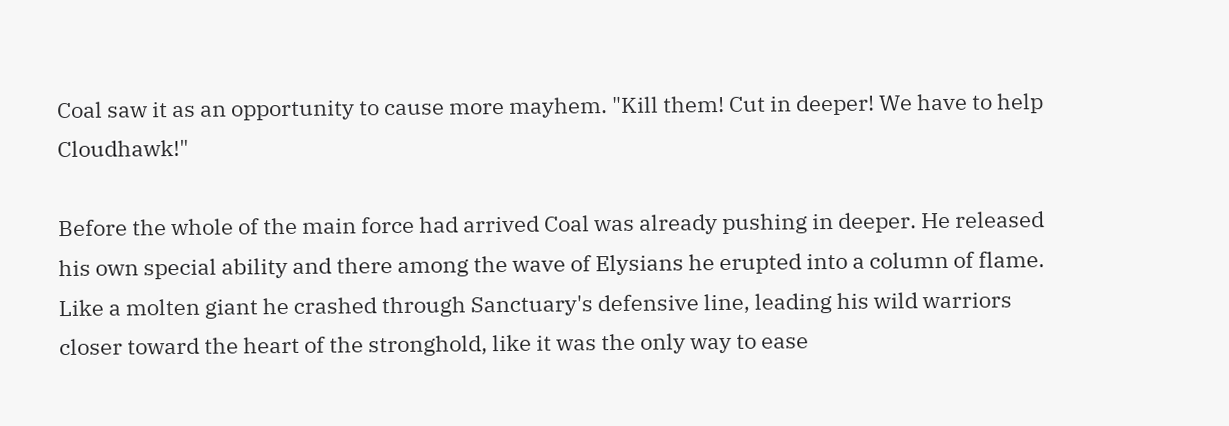Coal saw it as an opportunity to cause more mayhem. "Kill them! Cut in deeper! We have to help Cloudhawk!"

Before the whole of the main force had arrived Coal was already pushing in deeper. He released his own special ability and there among the wave of Elysians he erupted into a column of flame. Like a molten giant he crashed through Sanctuary's defensive line, leading his wild warriors closer toward the heart of the stronghold, like it was the only way to ease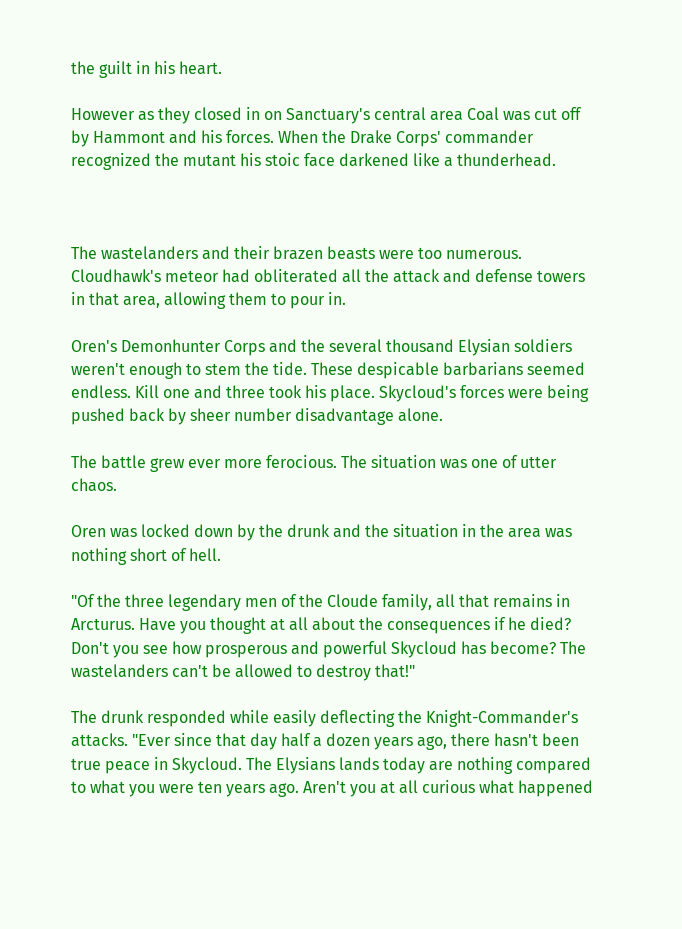the guilt in his heart.

However as they closed in on Sanctuary's central area Coal was cut off by Hammont and his forces. When the Drake Corps' commander recognized the mutant his stoic face darkened like a thunderhead.



The wastelanders and their brazen beasts were too numerous. Cloudhawk's meteor had obliterated all the attack and defense towers in that area, allowing them to pour in.

Oren's Demonhunter Corps and the several thousand Elysian soldiers weren't enough to stem the tide. These despicable barbarians seemed endless. Kill one and three took his place. Skycloud's forces were being pushed back by sheer number disadvantage alone.

The battle grew ever more ferocious. The situation was one of utter chaos.

Oren was locked down by the drunk and the situation in the area was nothing short of hell.

"Of the three legendary men of the Cloude family, all that remains in Arcturus. Have you thought at all about the consequences if he died? Don't you see how prosperous and powerful Skycloud has become? The wastelanders can't be allowed to destroy that!"

The drunk responded while easily deflecting the Knight-Commander's attacks. "Ever since that day half a dozen years ago, there hasn't been true peace in Skycloud. The Elysians lands today are nothing compared to what you were ten years ago. Aren't you at all curious what happened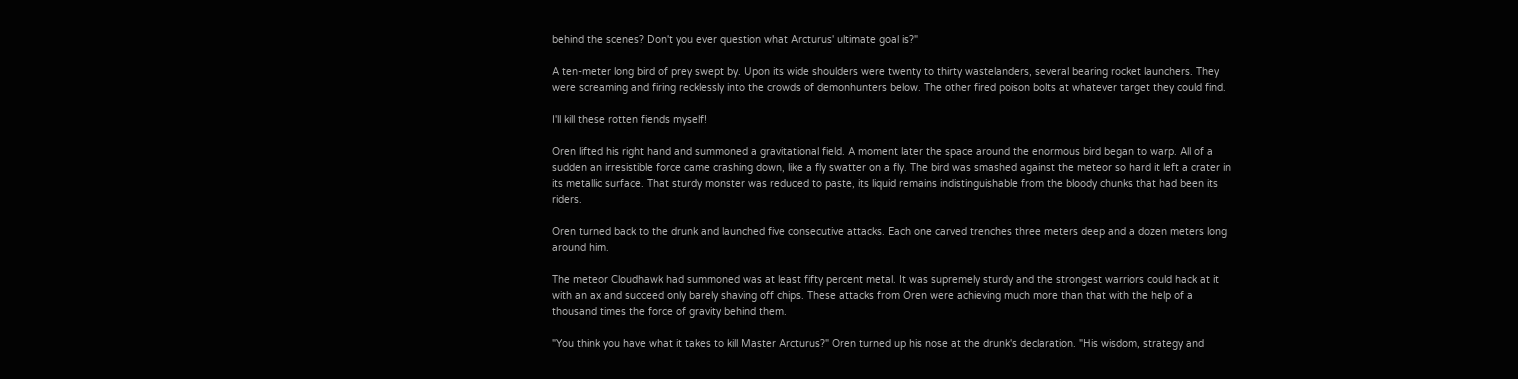behind the scenes? Don't you ever question what Arcturus' ultimate goal is?"

A ten-meter long bird of prey swept by. Upon its wide shoulders were twenty to thirty wastelanders, several bearing rocket launchers. They were screaming and firing recklessly into the crowds of demonhunters below. The other fired poison bolts at whatever target they could find.

I'll kill these rotten fiends myself!

Oren lifted his right hand and summoned a gravitational field. A moment later the space around the enormous bird began to warp. All of a sudden an irresistible force came crashing down, like a fly swatter on a fly. The bird was smashed against the meteor so hard it left a crater in its metallic surface. That sturdy monster was reduced to paste, its liquid remains indistinguishable from the bloody chunks that had been its riders.

Oren turned back to the drunk and launched five consecutive attacks. Each one carved trenches three meters deep and a dozen meters long around him.

The meteor Cloudhawk had summoned was at least fifty percent metal. It was supremely sturdy and the strongest warriors could hack at it with an ax and succeed only barely shaving off chips. These attacks from Oren were achieving much more than that with the help of a thousand times the force of gravity behind them.

"You think you have what it takes to kill Master Arcturus?" Oren turned up his nose at the drunk's declaration. "His wisdom, strategy and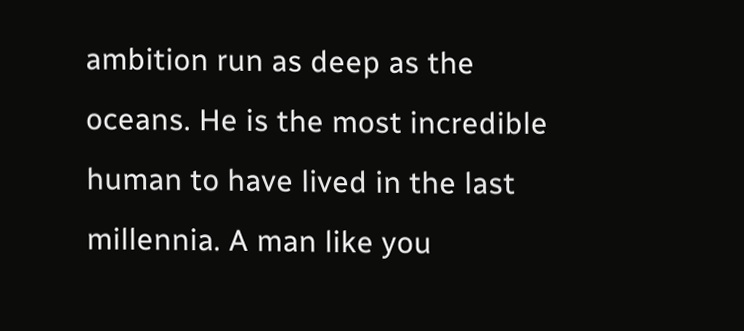ambition run as deep as the oceans. He is the most incredible human to have lived in the last millennia. A man like you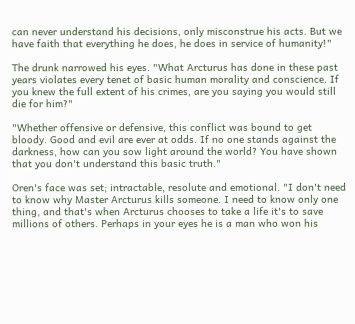can never understand his decisions, only misconstrue his acts. But we have faith that everything he does, he does in service of humanity!"

The drunk narrowed his eyes. "What Arcturus has done in these past years violates every tenet of basic human morality and conscience. If you knew the full extent of his crimes, are you saying you would still die for him?"

"Whether offensive or defensive, this conflict was bound to get bloody. Good and evil are ever at odds. If no one stands against the darkness, how can you sow light around the world? You have shown that you don't understand this basic truth."

Oren's face was set; intractable, resolute and emotional. "I don't need to know why Master Arcturus kills someone. I need to know only one thing, and that's when Arcturus chooses to take a life it's to save millions of others. Perhaps in your eyes he is a man who won his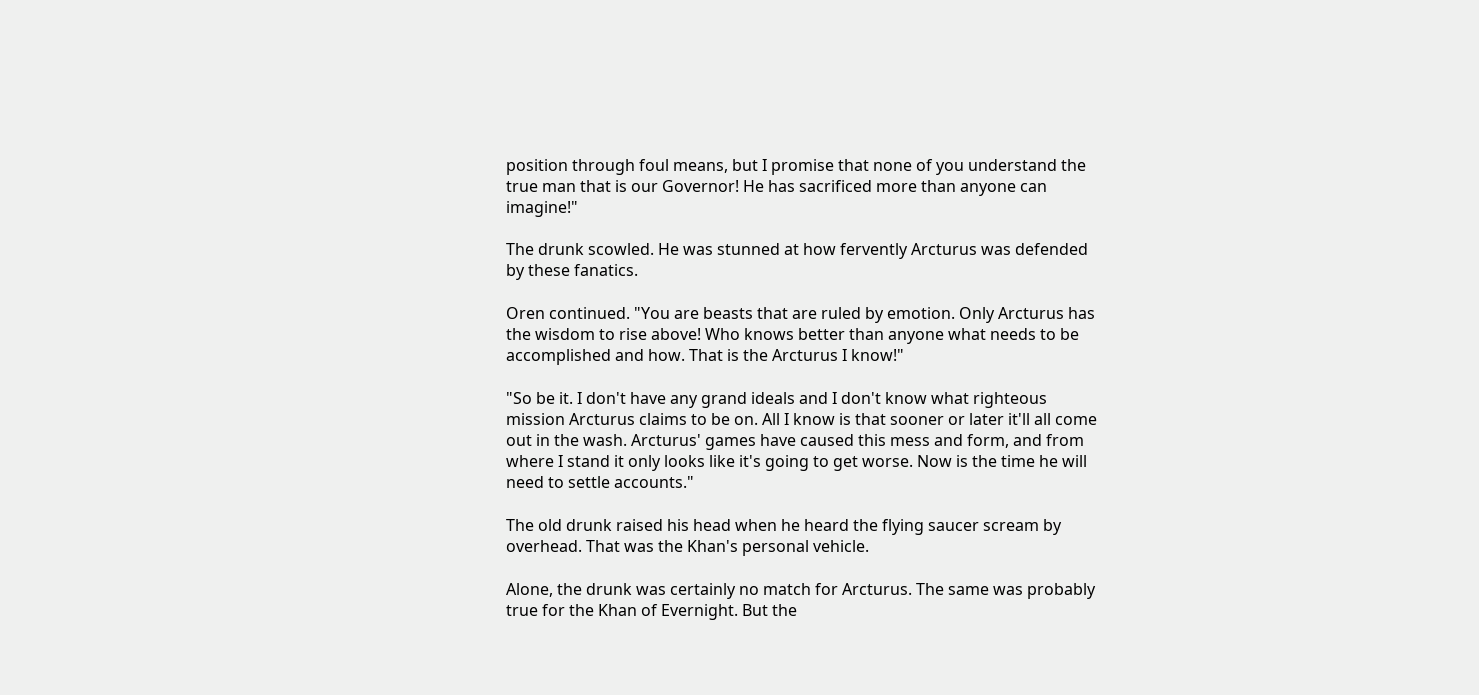position through foul means, but I promise that none of you understand the true man that is our Governor! He has sacrificed more than anyone can imagine!"

The drunk scowled. He was stunned at how fervently Arcturus was defended by these fanatics.

Oren continued. "You are beasts that are ruled by emotion. Only Arcturus has the wisdom to rise above! Who knows better than anyone what needs to be accomplished and how. That is the Arcturus I know!"

"So be it. I don't have any grand ideals and I don't know what righteous mission Arcturus claims to be on. All I know is that sooner or later it'll all come out in the wash. Arcturus' games have caused this mess and form, and from where I stand it only looks like it's going to get worse. Now is the time he will need to settle accounts."

The old drunk raised his head when he heard the flying saucer scream by overhead. That was the Khan's personal vehicle.

Alone, the drunk was certainly no match for Arcturus. The same was probably true for the Khan of Evernight. But the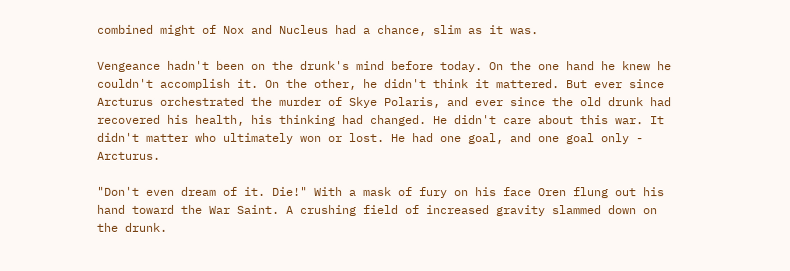combined might of Nox and Nucleus had a chance, slim as it was.

Vengeance hadn't been on the drunk's mind before today. On the one hand he knew he couldn't accomplish it. On the other, he didn't think it mattered. But ever since Arcturus orchestrated the murder of Skye Polaris, and ever since the old drunk had recovered his health, his thinking had changed. He didn't care about this war. It didn't matter who ultimately won or lost. He had one goal, and one goal only - Arcturus.

"Don't even dream of it. Die!" With a mask of fury on his face Oren flung out his hand toward the War Saint. A crushing field of increased gravity slammed down on the drunk.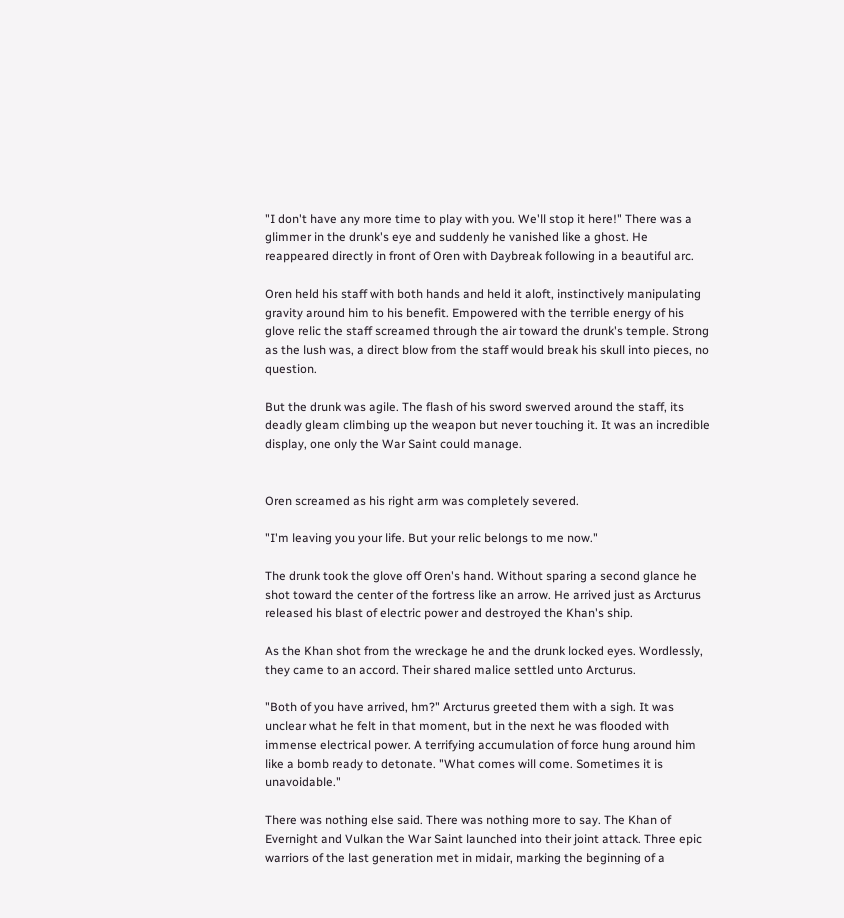"I don't have any more time to play with you. We'll stop it here!" There was a glimmer in the drunk's eye and suddenly he vanished like a ghost. He reappeared directly in front of Oren with Daybreak following in a beautiful arc.

Oren held his staff with both hands and held it aloft, instinctively manipulating gravity around him to his benefit. Empowered with the terrible energy of his glove relic the staff screamed through the air toward the drunk's temple. Strong as the lush was, a direct blow from the staff would break his skull into pieces, no question.

But the drunk was agile. The flash of his sword swerved around the staff, its deadly gleam climbing up the weapon but never touching it. It was an incredible display, one only the War Saint could manage.


Oren screamed as his right arm was completely severed.

"I'm leaving you your life. But your relic belongs to me now."

The drunk took the glove off Oren's hand. Without sparing a second glance he shot toward the center of the fortress like an arrow. He arrived just as Arcturus released his blast of electric power and destroyed the Khan's ship.

As the Khan shot from the wreckage he and the drunk locked eyes. Wordlessly, they came to an accord. Their shared malice settled unto Arcturus.

"Both of you have arrived, hm?" Arcturus greeted them with a sigh. It was unclear what he felt in that moment, but in the next he was flooded with immense electrical power. A terrifying accumulation of force hung around him like a bomb ready to detonate. "What comes will come. Sometimes it is unavoidable."

There was nothing else said. There was nothing more to say. The Khan of Evernight and Vulkan the War Saint launched into their joint attack. Three epic warriors of the last generation met in midair, marking the beginning of a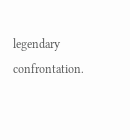legendary confrontation.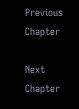Previous Chapter

Next Chapter